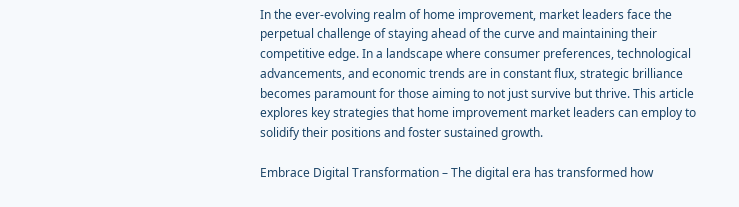In the ever-evolving realm of home improvement, market leaders face the perpetual challenge of staying ahead of the curve and maintaining their competitive edge. In a landscape where consumer preferences, technological advancements, and economic trends are in constant flux, strategic brilliance becomes paramount for those aiming to not just survive but thrive. This article explores key strategies that home improvement market leaders can employ to solidify their positions and foster sustained growth.

Embrace Digital Transformation – The digital era has transformed how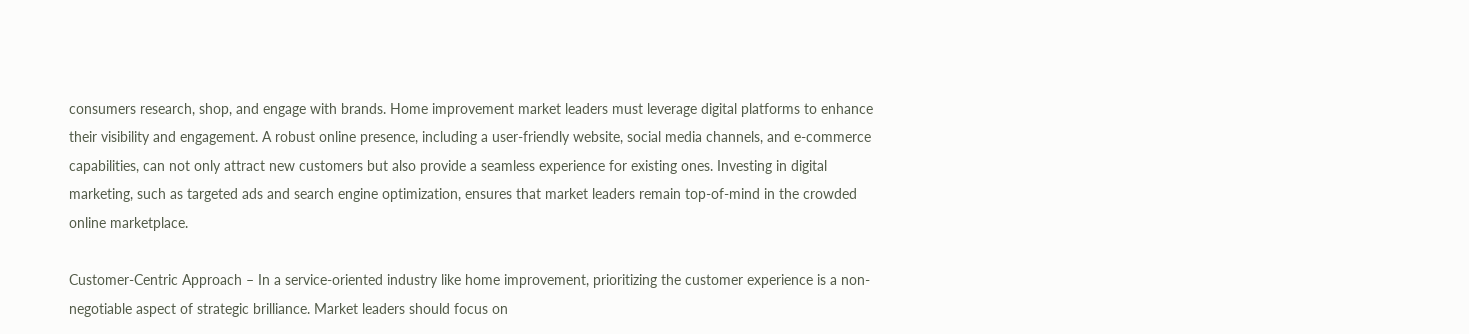consumers research, shop, and engage with brands. Home improvement market leaders must leverage digital platforms to enhance their visibility and engagement. A robust online presence, including a user-friendly website, social media channels, and e-commerce capabilities, can not only attract new customers but also provide a seamless experience for existing ones. Investing in digital marketing, such as targeted ads and search engine optimization, ensures that market leaders remain top-of-mind in the crowded online marketplace.

Customer-Centric Approach – In a service-oriented industry like home improvement, prioritizing the customer experience is a non-negotiable aspect of strategic brilliance. Market leaders should focus on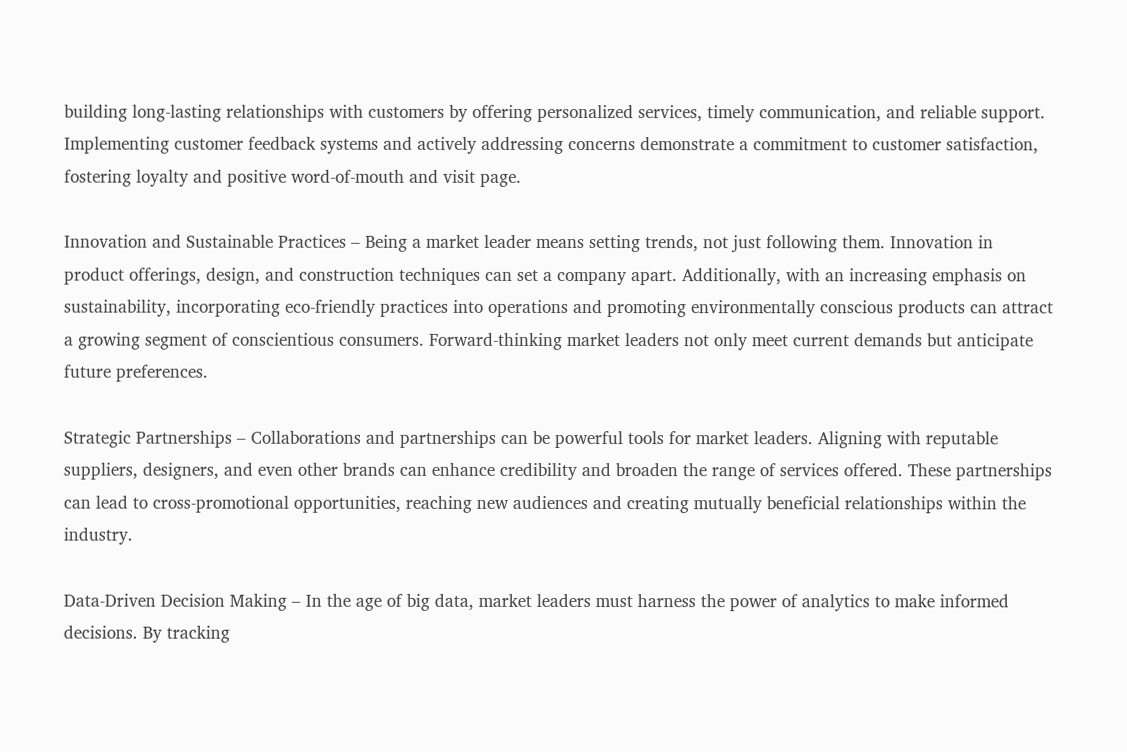building long-lasting relationships with customers by offering personalized services, timely communication, and reliable support. Implementing customer feedback systems and actively addressing concerns demonstrate a commitment to customer satisfaction, fostering loyalty and positive word-of-mouth and visit page.

Innovation and Sustainable Practices – Being a market leader means setting trends, not just following them. Innovation in product offerings, design, and construction techniques can set a company apart. Additionally, with an increasing emphasis on sustainability, incorporating eco-friendly practices into operations and promoting environmentally conscious products can attract a growing segment of conscientious consumers. Forward-thinking market leaders not only meet current demands but anticipate future preferences.

Strategic Partnerships – Collaborations and partnerships can be powerful tools for market leaders. Aligning with reputable suppliers, designers, and even other brands can enhance credibility and broaden the range of services offered. These partnerships can lead to cross-promotional opportunities, reaching new audiences and creating mutually beneficial relationships within the industry.

Data-Driven Decision Making – In the age of big data, market leaders must harness the power of analytics to make informed decisions. By tracking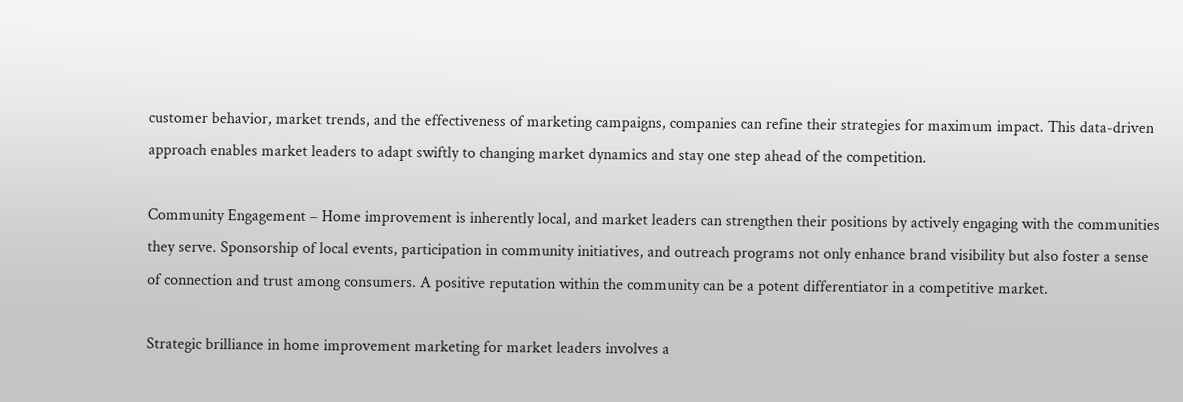customer behavior, market trends, and the effectiveness of marketing campaigns, companies can refine their strategies for maximum impact. This data-driven approach enables market leaders to adapt swiftly to changing market dynamics and stay one step ahead of the competition.

Community Engagement – Home improvement is inherently local, and market leaders can strengthen their positions by actively engaging with the communities they serve. Sponsorship of local events, participation in community initiatives, and outreach programs not only enhance brand visibility but also foster a sense of connection and trust among consumers. A positive reputation within the community can be a potent differentiator in a competitive market.

Strategic brilliance in home improvement marketing for market leaders involves a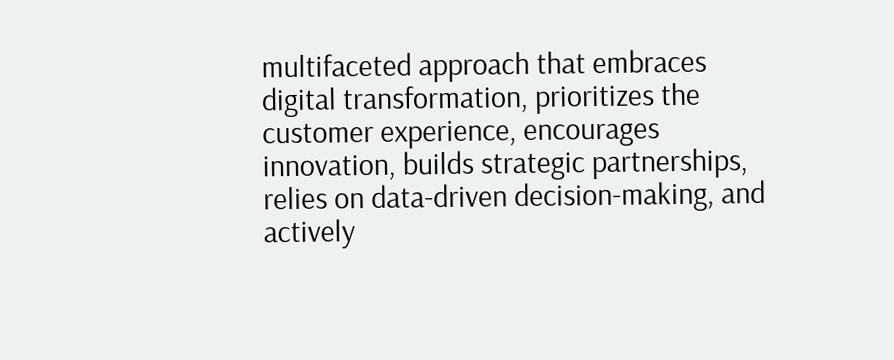multifaceted approach that embraces digital transformation, prioritizes the customer experience, encourages innovation, builds strategic partnerships, relies on data-driven decision-making, and actively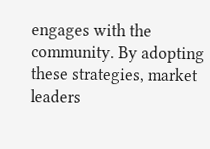engages with the community. By adopting these strategies, market leaders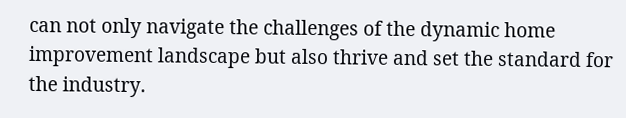can not only navigate the challenges of the dynamic home improvement landscape but also thrive and set the standard for the industry.